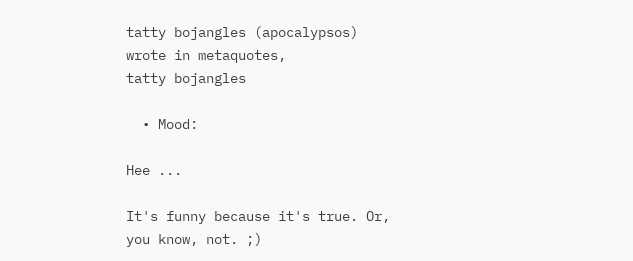tatty bojangles (apocalypsos) wrote in metaquotes,
tatty bojangles

  • Mood:

Hee ...

It's funny because it's true. Or, you know, not. ;)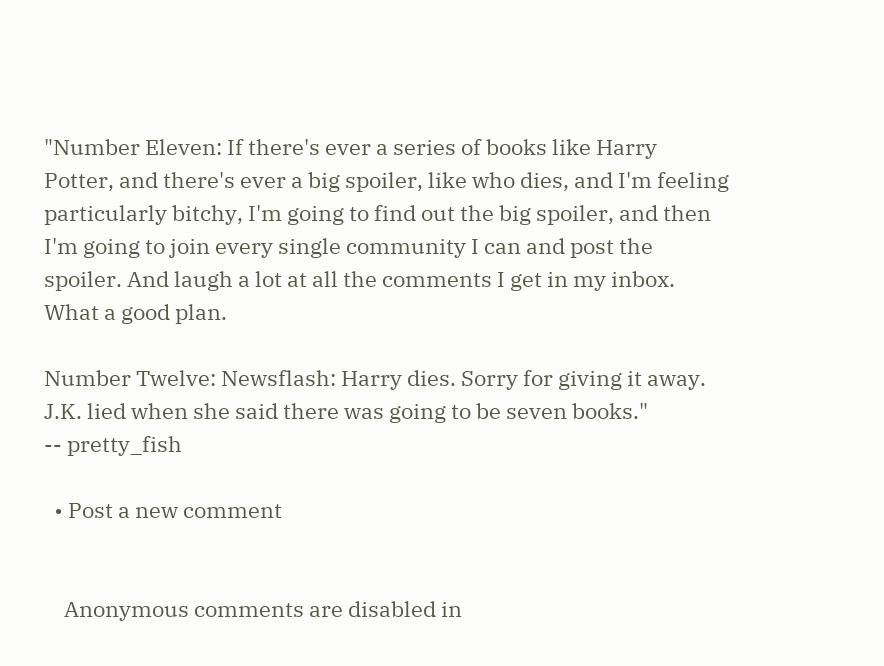"Number Eleven: If there's ever a series of books like Harry Potter, and there's ever a big spoiler, like who dies, and I'm feeling particularly bitchy, I'm going to find out the big spoiler, and then I'm going to join every single community I can and post the spoiler. And laugh a lot at all the comments I get in my inbox. What a good plan.

Number Twelve: Newsflash: Harry dies. Sorry for giving it away. J.K. lied when she said there was going to be seven books."
-- pretty_fish

  • Post a new comment


    Anonymous comments are disabled in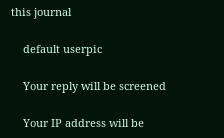this journal

    default userpic

    Your reply will be screened

    Your IP address will be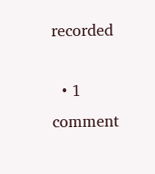recorded

  • 1 comment